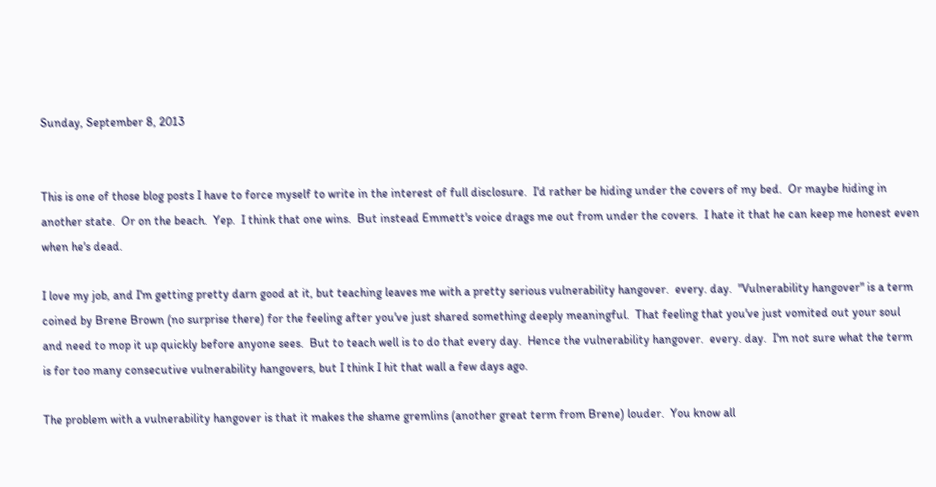Sunday, September 8, 2013


This is one of those blog posts I have to force myself to write in the interest of full disclosure.  I'd rather be hiding under the covers of my bed.  Or maybe hiding in another state.  Or on the beach.  Yep.  I think that one wins.  But instead Emmett's voice drags me out from under the covers.  I hate it that he can keep me honest even when he's dead.

I love my job, and I'm getting pretty darn good at it, but teaching leaves me with a pretty serious vulnerability hangover.  every. day.  "Vulnerability hangover" is a term coined by Brene Brown (no surprise there) for the feeling after you've just shared something deeply meaningful.  That feeling that you've just vomited out your soul and need to mop it up quickly before anyone sees.  But to teach well is to do that every day.  Hence the vulnerability hangover.  every. day.  I'm not sure what the term is for too many consecutive vulnerability hangovers, but I think I hit that wall a few days ago.

The problem with a vulnerability hangover is that it makes the shame gremlins (another great term from Brene) louder.  You know all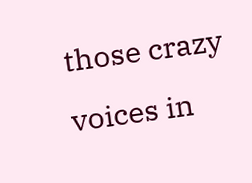those crazy voices in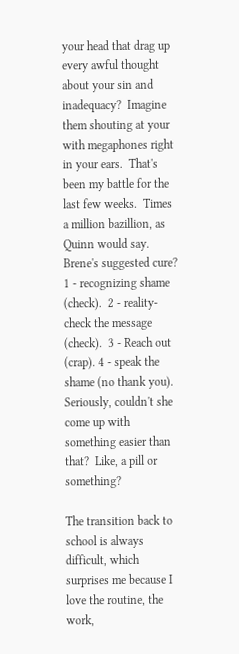your head that drag up every awful thought about your sin and inadequacy?  Imagine them shouting at your with megaphones right in your ears.  That's been my battle for the last few weeks.  Times a million bazillion, as Quinn would say.  Brene's suggested cure?  1 - recognizing shame (check).  2 - reality-check the message (check).  3 - Reach out (crap). 4 - speak the shame (no thank you).  Seriously, couldn't she come up with something easier than that?  Like, a pill or something?

The transition back to school is always difficult, which surprises me because I love the routine, the work,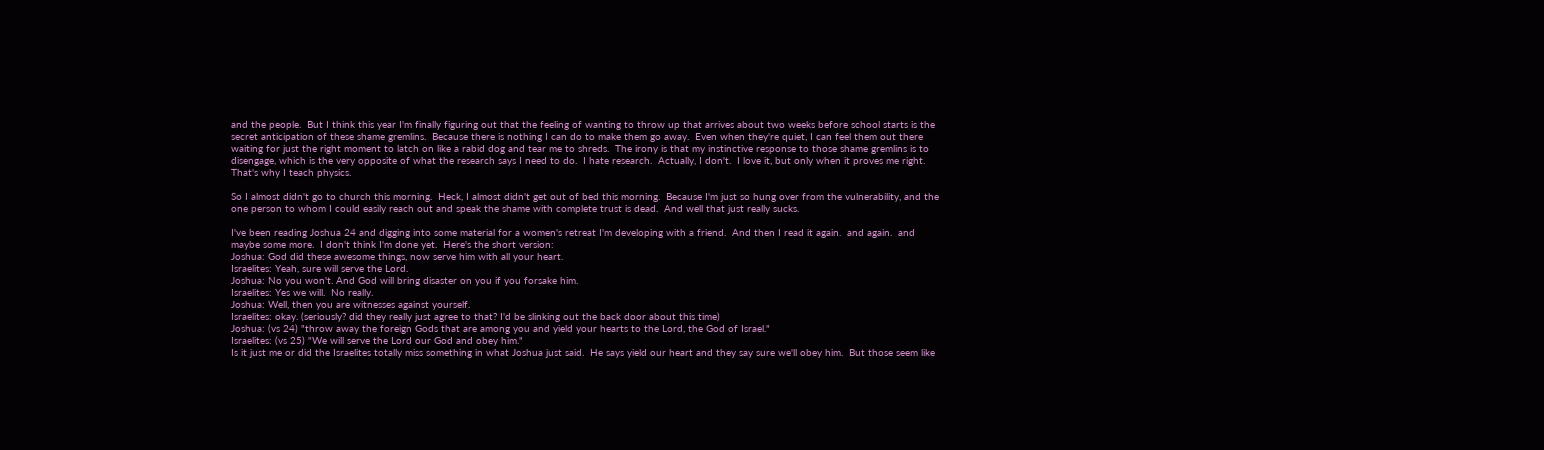and the people.  But I think this year I'm finally figuring out that the feeling of wanting to throw up that arrives about two weeks before school starts is the secret anticipation of these shame gremlins.  Because there is nothing I can do to make them go away.  Even when they're quiet, I can feel them out there waiting for just the right moment to latch on like a rabid dog and tear me to shreds.  The irony is that my instinctive response to those shame gremlins is to disengage, which is the very opposite of what the research says I need to do.  I hate research.  Actually, I don't.  I love it, but only when it proves me right.  That's why I teach physics.

So I almost didn't go to church this morning.  Heck, I almost didn't get out of bed this morning.  Because I'm just so hung over from the vulnerability, and the one person to whom I could easily reach out and speak the shame with complete trust is dead.  And well that just really sucks.

I've been reading Joshua 24 and digging into some material for a women's retreat I'm developing with a friend.  And then I read it again.  and again.  and maybe some more.  I don't think I'm done yet.  Here's the short version:
Joshua: God did these awesome things, now serve him with all your heart.
Israelites: Yeah, sure will serve the Lord.
Joshua: No you won't. And God will bring disaster on you if you forsake him.
Israelites: Yes we will.  No really.
Joshua: Well, then you are witnesses against yourself.
Israelites: okay. (seriously? did they really just agree to that? I'd be slinking out the back door about this time)
Joshua: (vs 24) "throw away the foreign Gods that are among you and yield your hearts to the Lord, the God of Israel."
Israelites: (vs 25) "We will serve the Lord our God and obey him."
Is it just me or did the Israelites totally miss something in what Joshua just said.  He says yield our heart and they say sure we'll obey him.  But those seem like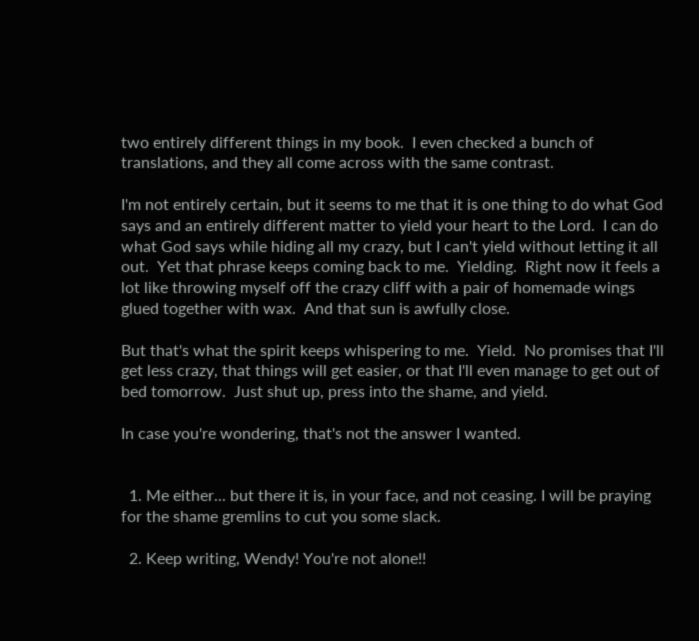two entirely different things in my book.  I even checked a bunch of translations, and they all come across with the same contrast.

I'm not entirely certain, but it seems to me that it is one thing to do what God says and an entirely different matter to yield your heart to the Lord.  I can do what God says while hiding all my crazy, but I can't yield without letting it all out.  Yet that phrase keeps coming back to me.  Yielding.  Right now it feels a lot like throwing myself off the crazy cliff with a pair of homemade wings glued together with wax.  And that sun is awfully close.

But that's what the spirit keeps whispering to me.  Yield.  No promises that I'll get less crazy, that things will get easier, or that I'll even manage to get out of bed tomorrow.  Just shut up, press into the shame, and yield.

In case you're wondering, that's not the answer I wanted.


  1. Me either... but there it is, in your face, and not ceasing. I will be praying for the shame gremlins to cut you some slack.

  2. Keep writing, Wendy! You're not alone!!